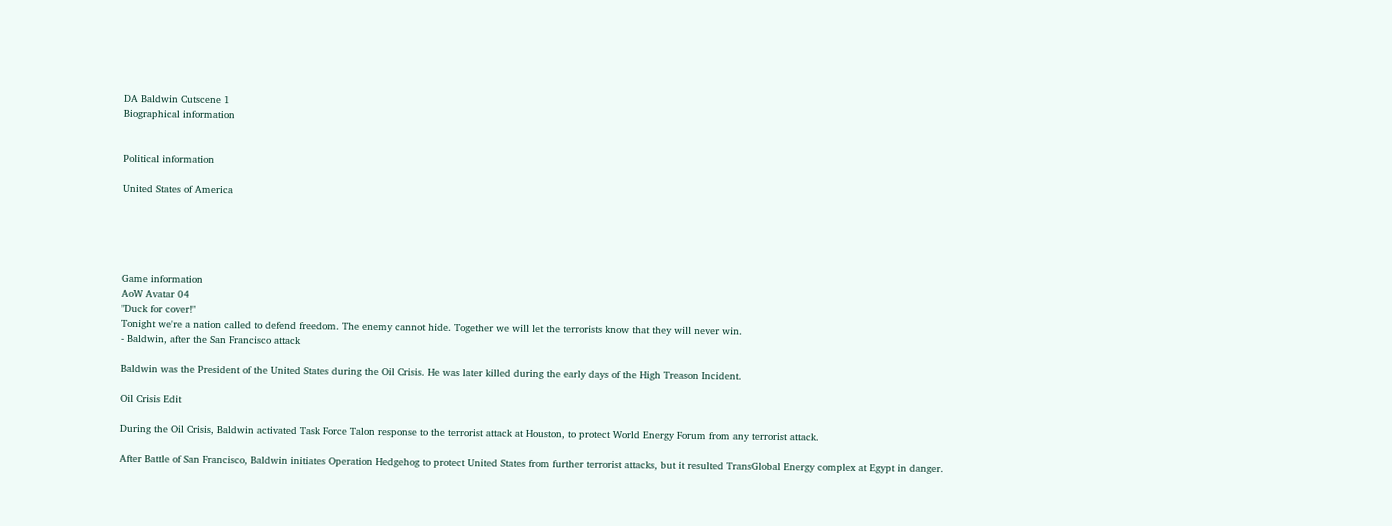DA Baldwin Cutscene 1
Biographical information


Political information

United States of America





Game information
AoW Avatar 04
"Duck for cover!"
Tonight we're a nation called to defend freedom. The enemy cannot hide. Together we will let the terrorists know that they will never win.
- Baldwin, after the San Francisco attack

Baldwin was the President of the United States during the Oil Crisis. He was later killed during the early days of the High Treason Incident.

Oil Crisis Edit

During the Oil Crisis, Baldwin activated Task Force Talon response to the terrorist attack at Houston, to protect World Energy Forum from any terrorist attack.

After Battle of San Francisco, Baldwin initiates Operation Hedgehog to protect United States from further terrorist attacks, but it resulted TransGlobal Energy complex at Egypt in danger.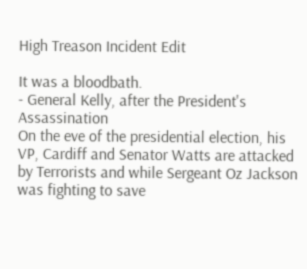High Treason Incident Edit

It was a bloodbath.
- General Kelly, after the President's Assassination
On the eve of the presidential election, his VP, Cardiff and Senator Watts are attacked by Terrorists and while Sergeant Oz Jackson was fighting to save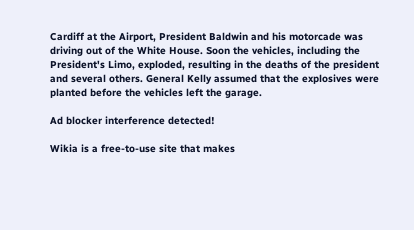Cardiff at the Airport, President Baldwin and his motorcade was driving out of the White House. Soon the vehicles, including the President's Limo, exploded, resulting in the deaths of the president and several others. General Kelly assumed that the explosives were planted before the vehicles left the garage.

Ad blocker interference detected!

Wikia is a free-to-use site that makes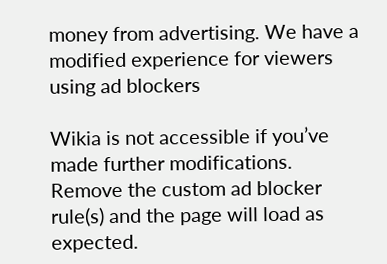money from advertising. We have a modified experience for viewers using ad blockers

Wikia is not accessible if you’ve made further modifications. Remove the custom ad blocker rule(s) and the page will load as expected.